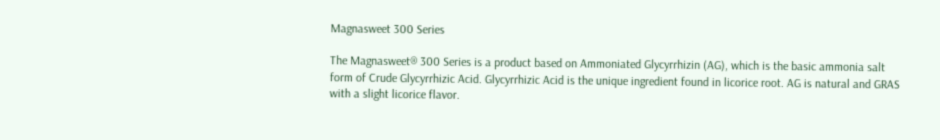Magnasweet 300 Series

The Magnasweet® 300 Series is a product based on Ammoniated Glycyrrhizin (AG), which is the basic ammonia salt form of Crude Glycyrrhizic Acid. Glycyrrhizic Acid is the unique ingredient found in licorice root. AG is natural and GRAS with a slight licorice flavor.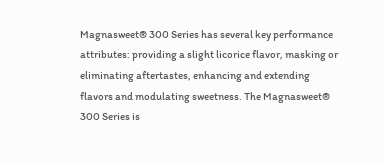Magnasweet® 300 Series has several key performance attributes: providing a slight licorice flavor, masking or eliminating aftertastes, enhancing and extending flavors and modulating sweetness. The Magnasweet® 300 Series is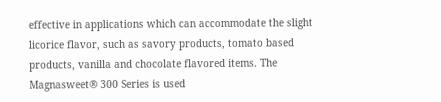effective in applications which can accommodate the slight licorice flavor, such as savory products, tomato based products, vanilla and chocolate flavored items. The Magnasweet® 300 Series is used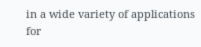in a wide variety of applications for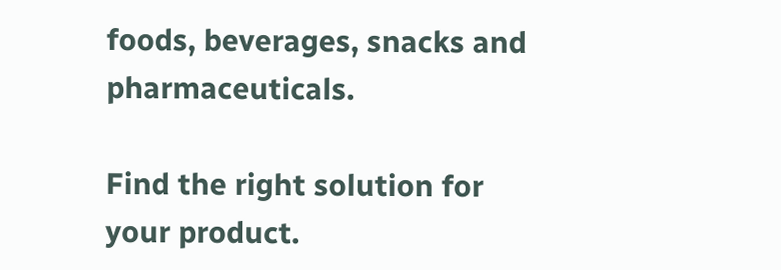foods, beverages, snacks and pharmaceuticals.

Find the right solution for your product.